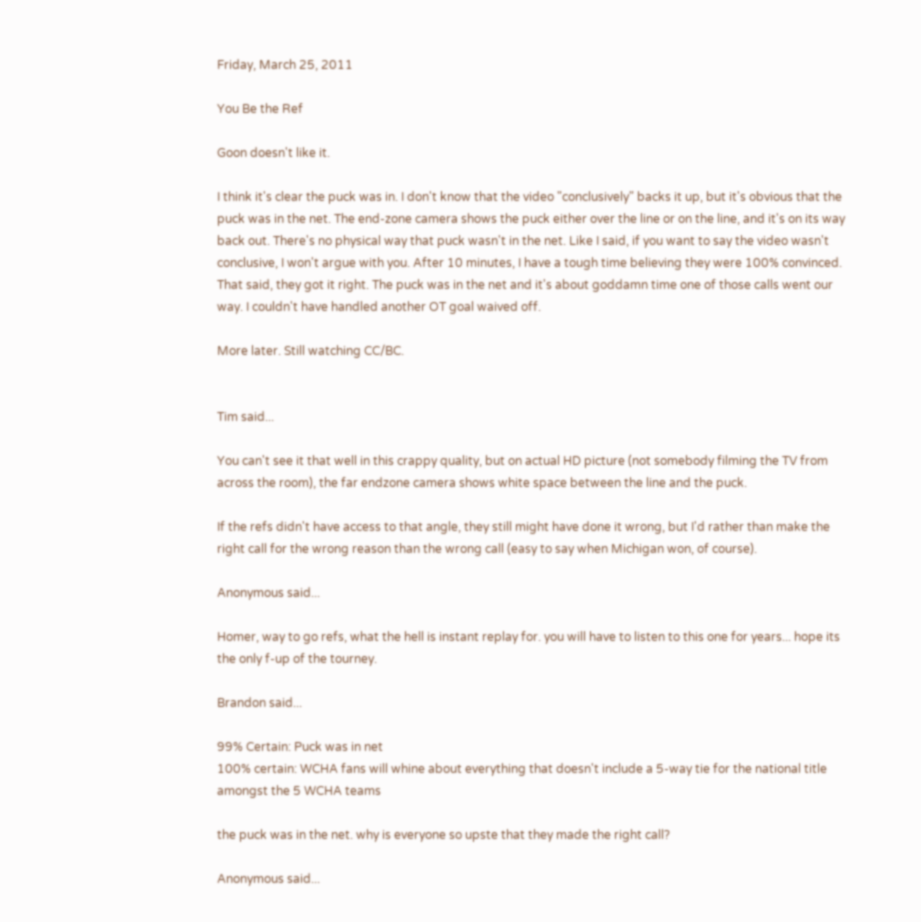Friday, March 25, 2011

You Be the Ref

Goon doesn't like it.

I think it's clear the puck was in. I don't know that the video "conclusively" backs it up, but it's obvious that the puck was in the net. The end-zone camera shows the puck either over the line or on the line, and it's on its way back out. There's no physical way that puck wasn't in the net. Like I said, if you want to say the video wasn't conclusive, I won't argue with you. After 10 minutes, I have a tough time believing they were 100% convinced. That said, they got it right. The puck was in the net and it's about goddamn time one of those calls went our way. I couldn't have handled another OT goal waived off.

More later. Still watching CC/BC.


Tim said...

You can't see it that well in this crappy quality, but on actual HD picture (not somebody filming the TV from across the room), the far endzone camera shows white space between the line and the puck.

If the refs didn't have access to that angle, they still might have done it wrong, but I'd rather than make the right call for the wrong reason than the wrong call (easy to say when Michigan won, of course).

Anonymous said...

Homer, way to go refs, what the hell is instant replay for. you will have to listen to this one for years... hope its the only f-up of the tourney.

Brandon said...

99% Certain: Puck was in net
100% certain: WCHA fans will whine about everything that doesn't include a 5-way tie for the national title amongst the 5 WCHA teams

the puck was in the net. why is everyone so upste that they made the right call?

Anonymous said...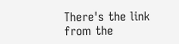There's the link from the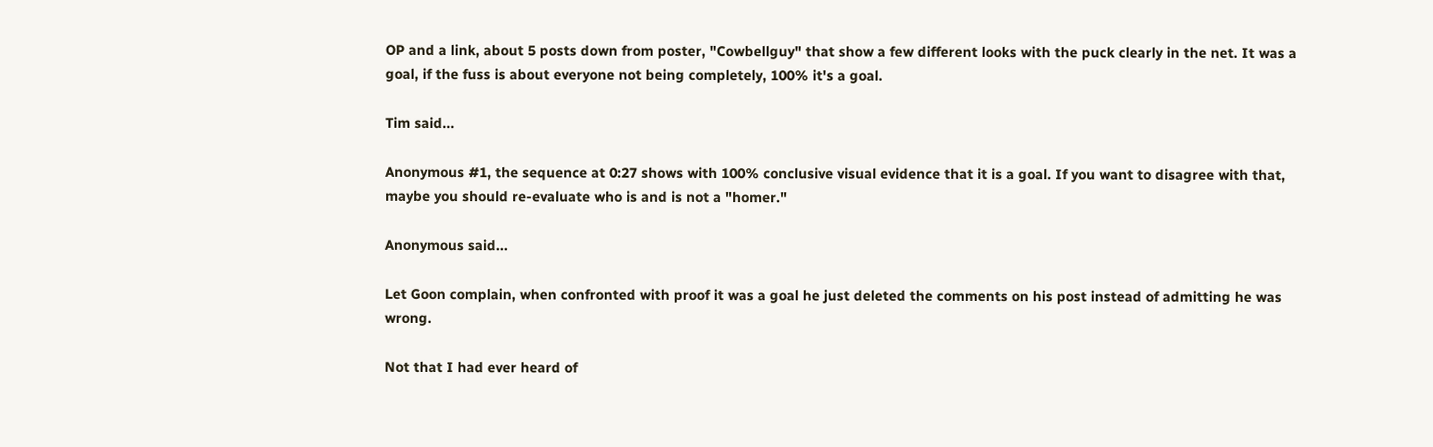OP and a link, about 5 posts down from poster, "Cowbellguy" that show a few different looks with the puck clearly in the net. It was a goal, if the fuss is about everyone not being completely, 100% it's a goal.

Tim said...

Anonymous #1, the sequence at 0:27 shows with 100% conclusive visual evidence that it is a goal. If you want to disagree with that, maybe you should re-evaluate who is and is not a "homer."

Anonymous said...

Let Goon complain, when confronted with proof it was a goal he just deleted the comments on his post instead of admitting he was wrong.

Not that I had ever heard of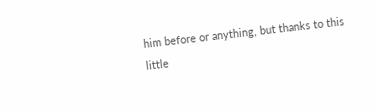him before or anything, but thanks to this little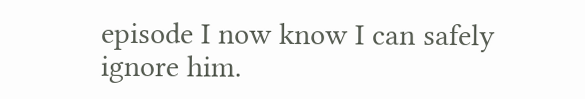episode I now know I can safely ignore him.